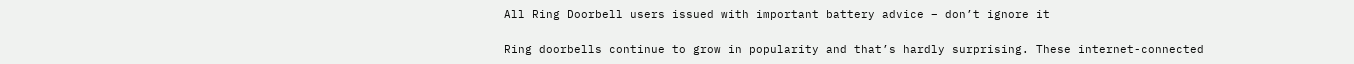All Ring Doorbell users issued with important battery advice – don’t ignore it

Ring doorbells continue to grow in popularity and that’s hardly surprising. These internet-connected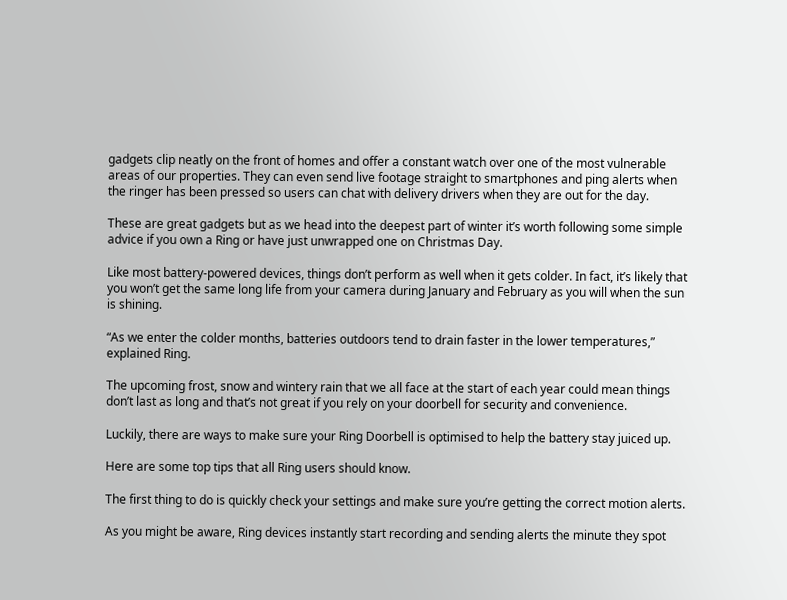gadgets clip neatly on the front of homes and offer a constant watch over one of the most vulnerable areas of our properties. They can even send live footage straight to smartphones and ping alerts when the ringer has been pressed so users can chat with delivery drivers when they are out for the day.

These are great gadgets but as we head into the deepest part of winter it’s worth following some simple advice if you own a Ring or have just unwrapped one on Christmas Day.

Like most battery-powered devices, things don’t perform as well when it gets colder. In fact, it’s likely that you won’t get the same long life from your camera during January and February as you will when the sun is shining.

“As we enter the colder months, batteries outdoors tend to drain faster in the lower temperatures,” explained Ring.

The upcoming frost, snow and wintery rain that we all face at the start of each year could mean things don’t last as long and that’s not great if you rely on your doorbell for security and convenience.

Luckily, there are ways to make sure your Ring Doorbell is optimised to help the battery stay juiced up.

Here are some top tips that all Ring users should know.

The first thing to do is quickly check your settings and make sure you’re getting the correct motion alerts.

As you might be aware, Ring devices instantly start recording and sending alerts the minute they spot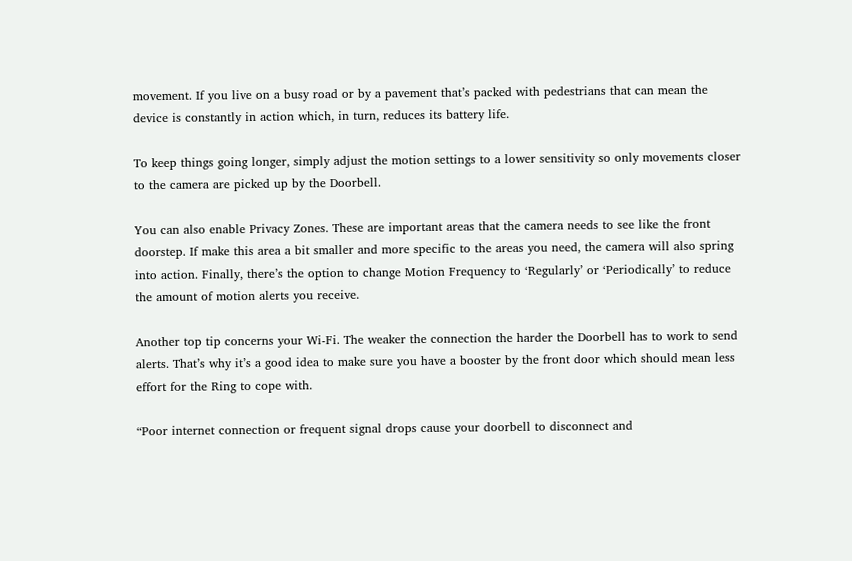movement. If you live on a busy road or by a pavement that’s packed with pedestrians that can mean the device is constantly in action which, in turn, reduces its battery life.

To keep things going longer, simply adjust the motion settings to a lower sensitivity so only movements closer to the camera are picked up by the Doorbell.

You can also enable Privacy Zones. These are important areas that the camera needs to see like the front doorstep. If make this area a bit smaller and more specific to the areas you need, the camera will also spring into action. Finally, there’s the option to change Motion Frequency to ‘Regularly’ or ‘Periodically’ to reduce the amount of motion alerts you receive.

Another top tip concerns your Wi-Fi. The weaker the connection the harder the Doorbell has to work to send alerts. That’s why it’s a good idea to make sure you have a booster by the front door which should mean less effort for the Ring to cope with.

“Poor internet connection or frequent signal drops cause your doorbell to disconnect and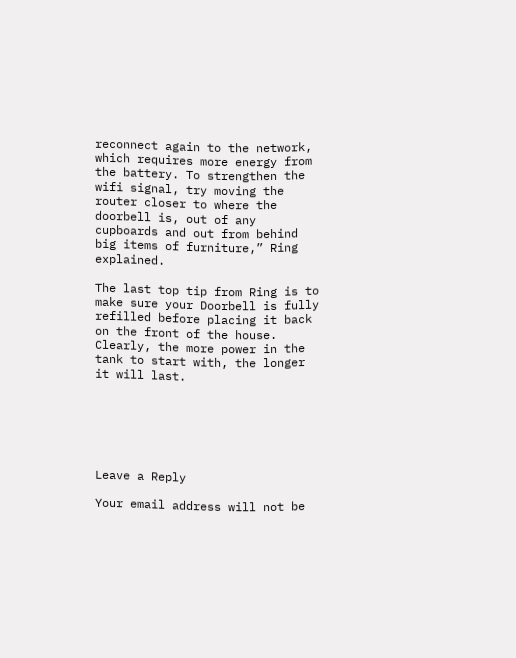reconnect again to the network, which requires more energy from the battery. To strengthen the wifi signal, try moving the router closer to where the doorbell is, out of any cupboards and out from behind big items of furniture,” Ring explained.

The last top tip from Ring is to make sure your Doorbell is fully refilled before placing it back on the front of the house. Clearly, the more power in the tank to start with, the longer it will last.






Leave a Reply

Your email address will not be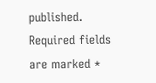published. Required fields are marked *